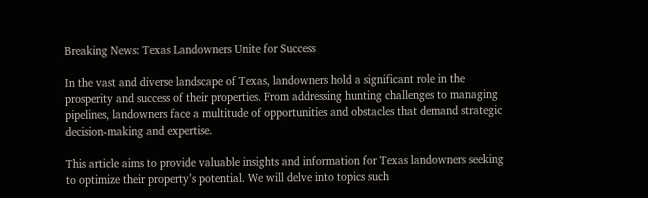Breaking News: Texas Landowners Unite for Success

In the vast and diverse landscape of Texas, landowners hold a significant role in the prosperity and success of their properties. From addressing hunting challenges to managing pipelines, landowners face a multitude of opportunities and obstacles that demand strategic decision-making and expertise.

This article aims to provide valuable insights and information for Texas landowners seeking to optimize their property’s potential. We will delve into topics such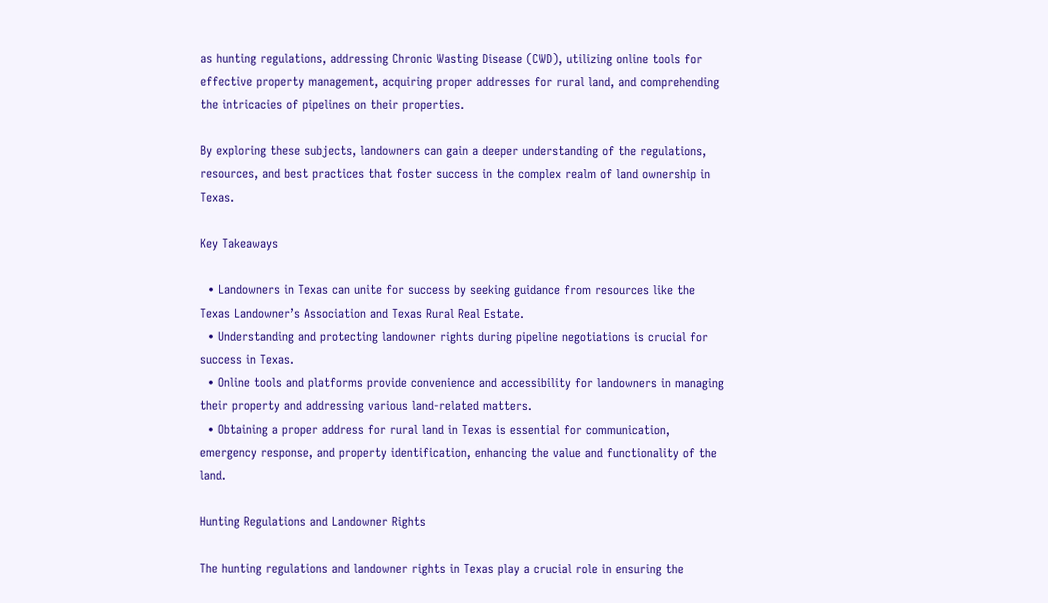as hunting regulations, addressing Chronic Wasting Disease (CWD), utilizing online tools for effective property management, acquiring proper addresses for rural land, and comprehending the intricacies of pipelines on their properties.

By exploring these subjects, landowners can gain a deeper understanding of the regulations, resources, and best practices that foster success in the complex realm of land ownership in Texas.

Key Takeaways

  • Landowners in Texas can unite for success by seeking guidance from resources like the Texas Landowner’s Association and Texas Rural Real Estate.
  • Understanding and protecting landowner rights during pipeline negotiations is crucial for success in Texas.
  • Online tools and platforms provide convenience and accessibility for landowners in managing their property and addressing various land-related matters.
  • Obtaining a proper address for rural land in Texas is essential for communication, emergency response, and property identification, enhancing the value and functionality of the land.

Hunting Regulations and Landowner Rights

The hunting regulations and landowner rights in Texas play a crucial role in ensuring the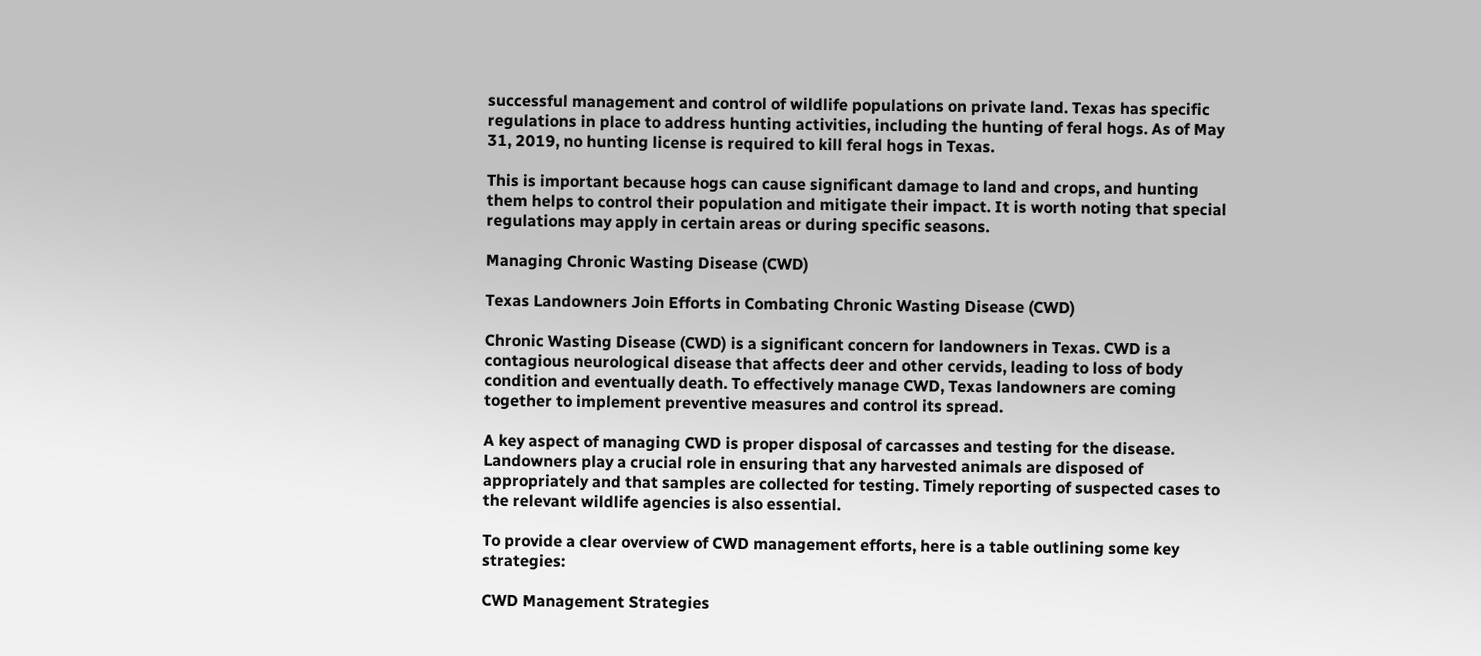successful management and control of wildlife populations on private land. Texas has specific regulations in place to address hunting activities, including the hunting of feral hogs. As of May 31, 2019, no hunting license is required to kill feral hogs in Texas.

This is important because hogs can cause significant damage to land and crops, and hunting them helps to control their population and mitigate their impact. It is worth noting that special regulations may apply in certain areas or during specific seasons.

Managing Chronic Wasting Disease (CWD)

Texas Landowners Join Efforts in Combating Chronic Wasting Disease (CWD)

Chronic Wasting Disease (CWD) is a significant concern for landowners in Texas. CWD is a contagious neurological disease that affects deer and other cervids, leading to loss of body condition and eventually death. To effectively manage CWD, Texas landowners are coming together to implement preventive measures and control its spread.

A key aspect of managing CWD is proper disposal of carcasses and testing for the disease. Landowners play a crucial role in ensuring that any harvested animals are disposed of appropriately and that samples are collected for testing. Timely reporting of suspected cases to the relevant wildlife agencies is also essential.

To provide a clear overview of CWD management efforts, here is a table outlining some key strategies:

CWD Management Strategies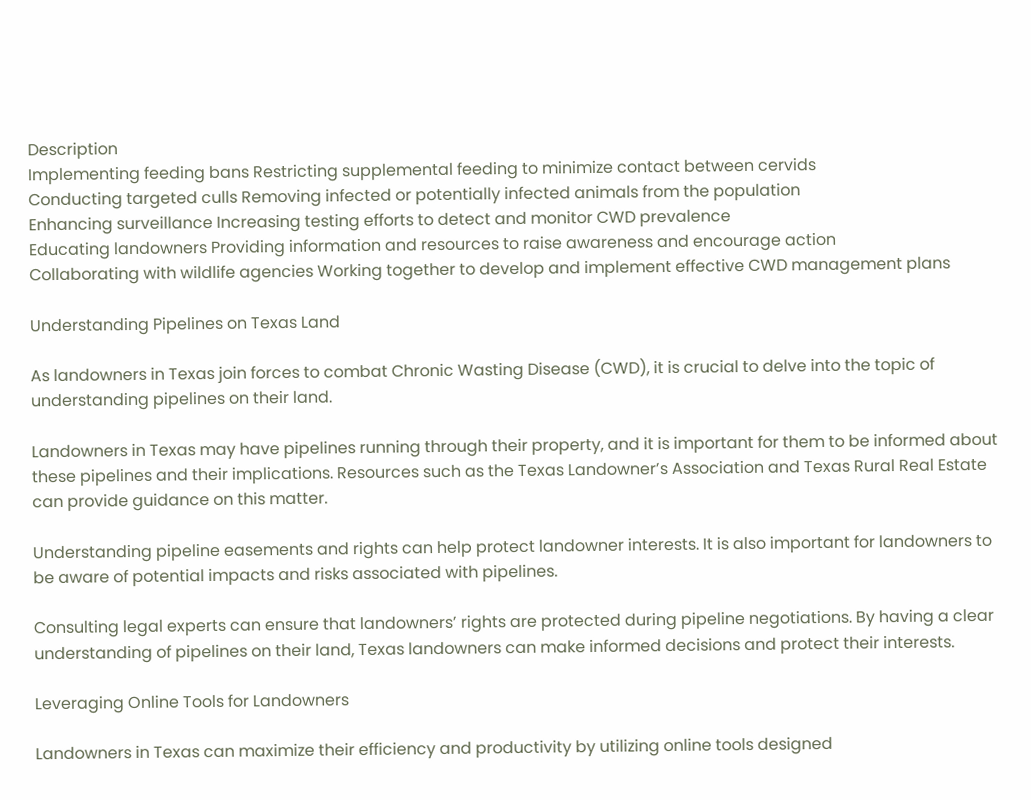Description
Implementing feeding bans Restricting supplemental feeding to minimize contact between cervids
Conducting targeted culls Removing infected or potentially infected animals from the population
Enhancing surveillance Increasing testing efforts to detect and monitor CWD prevalence
Educating landowners Providing information and resources to raise awareness and encourage action
Collaborating with wildlife agencies Working together to develop and implement effective CWD management plans

Understanding Pipelines on Texas Land

As landowners in Texas join forces to combat Chronic Wasting Disease (CWD), it is crucial to delve into the topic of understanding pipelines on their land.

Landowners in Texas may have pipelines running through their property, and it is important for them to be informed about these pipelines and their implications. Resources such as the Texas Landowner’s Association and Texas Rural Real Estate can provide guidance on this matter.

Understanding pipeline easements and rights can help protect landowner interests. It is also important for landowners to be aware of potential impacts and risks associated with pipelines.

Consulting legal experts can ensure that landowners’ rights are protected during pipeline negotiations. By having a clear understanding of pipelines on their land, Texas landowners can make informed decisions and protect their interests.

Leveraging Online Tools for Landowners

Landowners in Texas can maximize their efficiency and productivity by utilizing online tools designed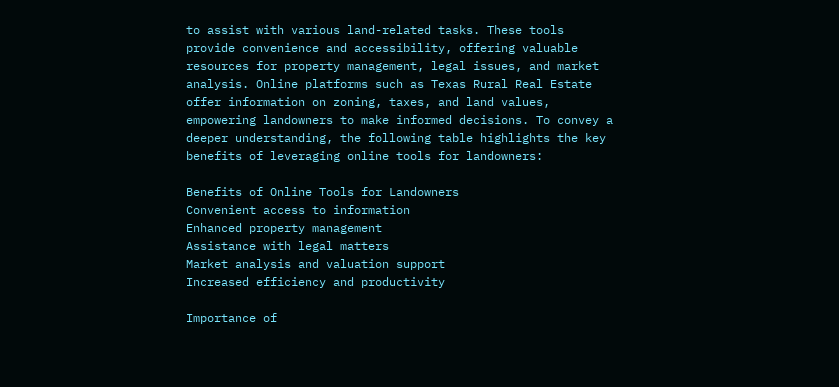to assist with various land-related tasks. These tools provide convenience and accessibility, offering valuable resources for property management, legal issues, and market analysis. Online platforms such as Texas Rural Real Estate offer information on zoning, taxes, and land values, empowering landowners to make informed decisions. To convey a deeper understanding, the following table highlights the key benefits of leveraging online tools for landowners:

Benefits of Online Tools for Landowners
Convenient access to information
Enhanced property management
Assistance with legal matters
Market analysis and valuation support
Increased efficiency and productivity

Importance of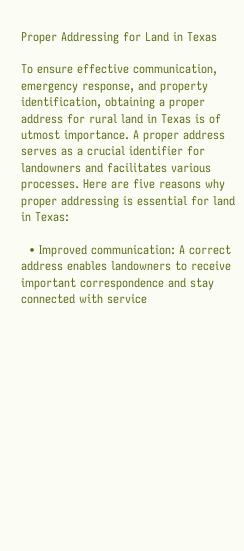Proper Addressing for Land in Texas

To ensure effective communication, emergency response, and property identification, obtaining a proper address for rural land in Texas is of utmost importance. A proper address serves as a crucial identifier for landowners and facilitates various processes. Here are five reasons why proper addressing is essential for land in Texas:

  • Improved communication: A correct address enables landowners to receive important correspondence and stay connected with service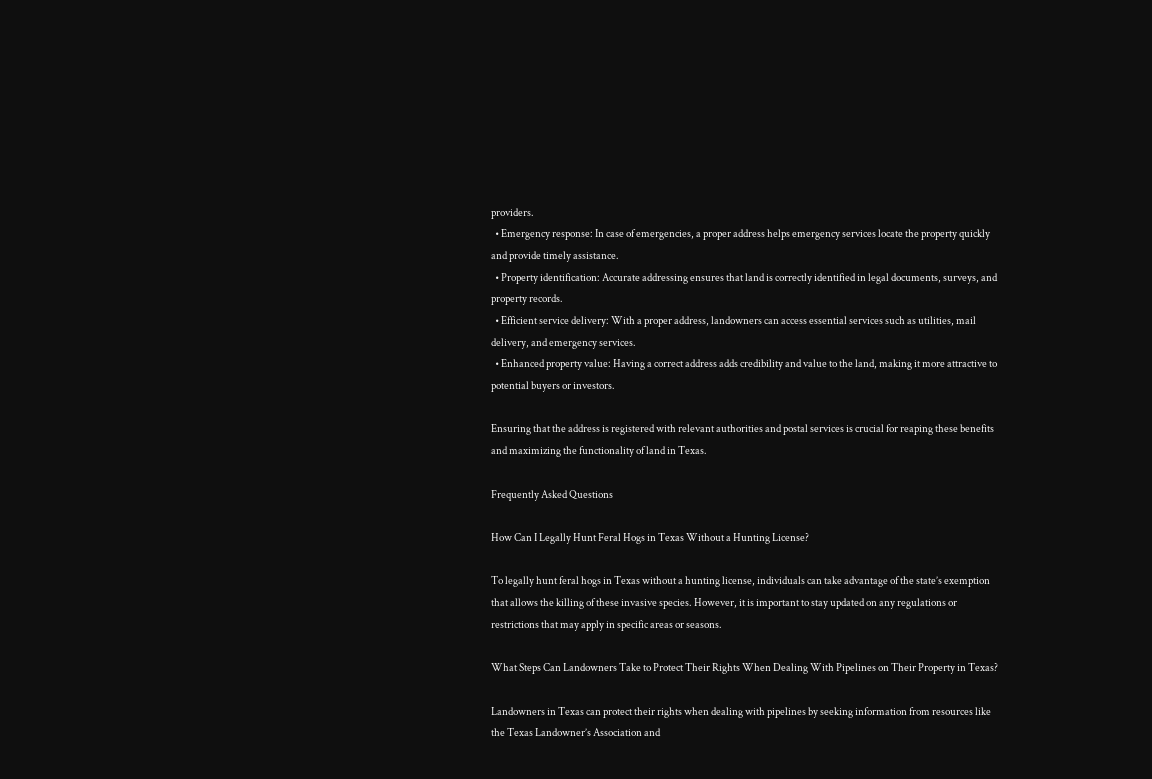providers.
  • Emergency response: In case of emergencies, a proper address helps emergency services locate the property quickly and provide timely assistance.
  • Property identification: Accurate addressing ensures that land is correctly identified in legal documents, surveys, and property records.
  • Efficient service delivery: With a proper address, landowners can access essential services such as utilities, mail delivery, and emergency services.
  • Enhanced property value: Having a correct address adds credibility and value to the land, making it more attractive to potential buyers or investors.

Ensuring that the address is registered with relevant authorities and postal services is crucial for reaping these benefits and maximizing the functionality of land in Texas.

Frequently Asked Questions

How Can I Legally Hunt Feral Hogs in Texas Without a Hunting License?

To legally hunt feral hogs in Texas without a hunting license, individuals can take advantage of the state’s exemption that allows the killing of these invasive species. However, it is important to stay updated on any regulations or restrictions that may apply in specific areas or seasons.

What Steps Can Landowners Take to Protect Their Rights When Dealing With Pipelines on Their Property in Texas?

Landowners in Texas can protect their rights when dealing with pipelines by seeking information from resources like the Texas Landowner’s Association and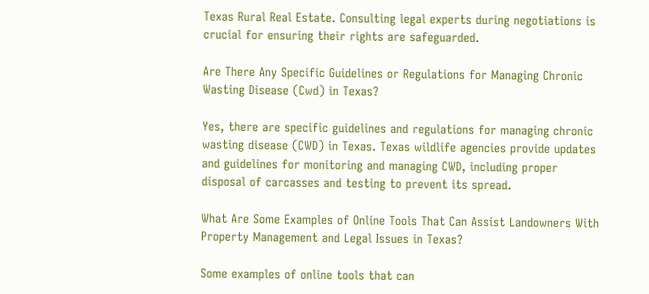Texas Rural Real Estate. Consulting legal experts during negotiations is crucial for ensuring their rights are safeguarded.

Are There Any Specific Guidelines or Regulations for Managing Chronic Wasting Disease (Cwd) in Texas?

Yes, there are specific guidelines and regulations for managing chronic wasting disease (CWD) in Texas. Texas wildlife agencies provide updates and guidelines for monitoring and managing CWD, including proper disposal of carcasses and testing to prevent its spread.

What Are Some Examples of Online Tools That Can Assist Landowners With Property Management and Legal Issues in Texas?

Some examples of online tools that can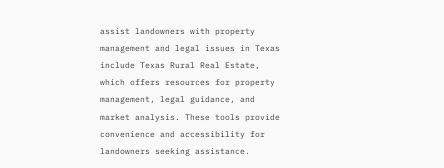assist landowners with property management and legal issues in Texas include Texas Rural Real Estate, which offers resources for property management, legal guidance, and market analysis. These tools provide convenience and accessibility for landowners seeking assistance.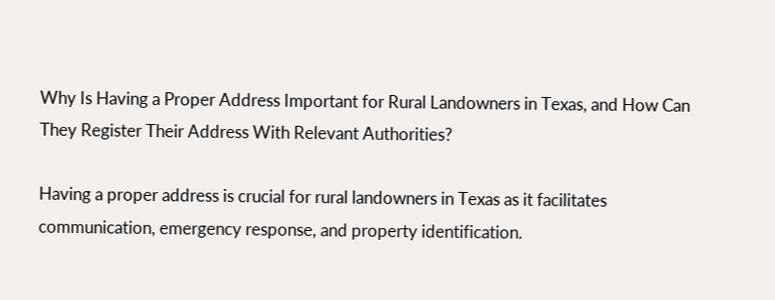Why Is Having a Proper Address Important for Rural Landowners in Texas, and How Can They Register Their Address With Relevant Authorities?

Having a proper address is crucial for rural landowners in Texas as it facilitates communication, emergency response, and property identification.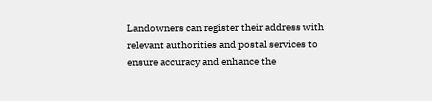Landowners can register their address with relevant authorities and postal services to ensure accuracy and enhance the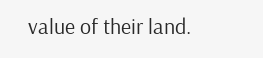value of their land.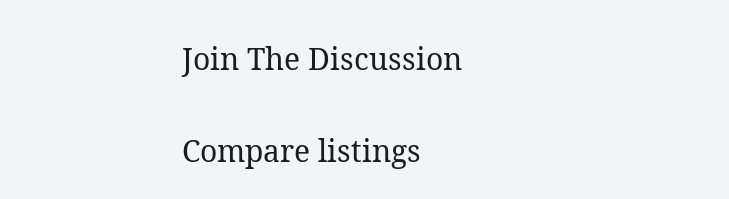Join The Discussion

Compare listings